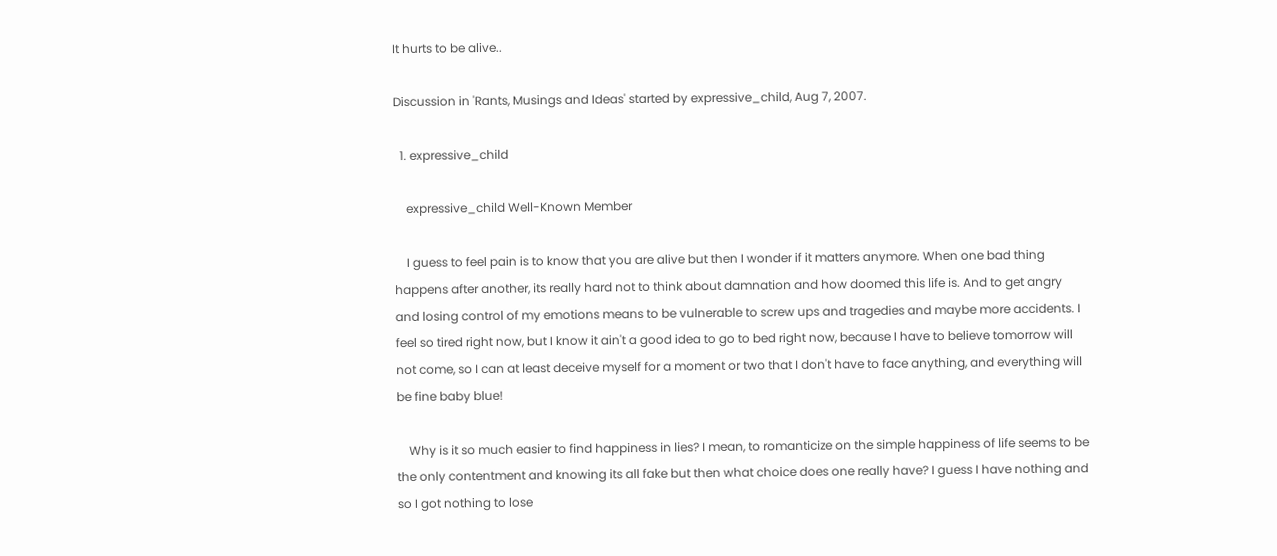It hurts to be alive..

Discussion in 'Rants, Musings and Ideas' started by expressive_child, Aug 7, 2007.

  1. expressive_child

    expressive_child Well-Known Member

    I guess to feel pain is to know that you are alive but then I wonder if it matters anymore. When one bad thing happens after another, its really hard not to think about damnation and how doomed this life is. And to get angry and losing control of my emotions means to be vulnerable to screw ups and tragedies and maybe more accidents. I feel so tired right now, but I know it ain't a good idea to go to bed right now, because I have to believe tomorrow will not come, so I can at least deceive myself for a moment or two that I don't have to face anything, and everything will be fine baby blue!

    Why is it so much easier to find happiness in lies? I mean, to romanticize on the simple happiness of life seems to be the only contentment and knowing its all fake but then what choice does one really have? I guess I have nothing and so I got nothing to lose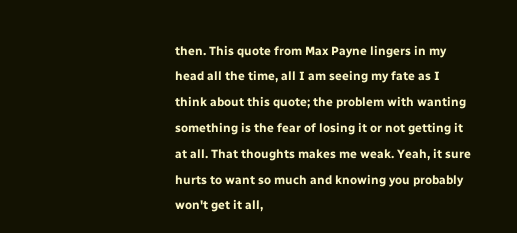then. This quote from Max Payne lingers in my head all the time, all I am seeing my fate as I think about this quote; the problem with wanting something is the fear of losing it or not getting it at all. That thoughts makes me weak. Yeah, it sure hurts to want so much and knowing you probably won't get it all,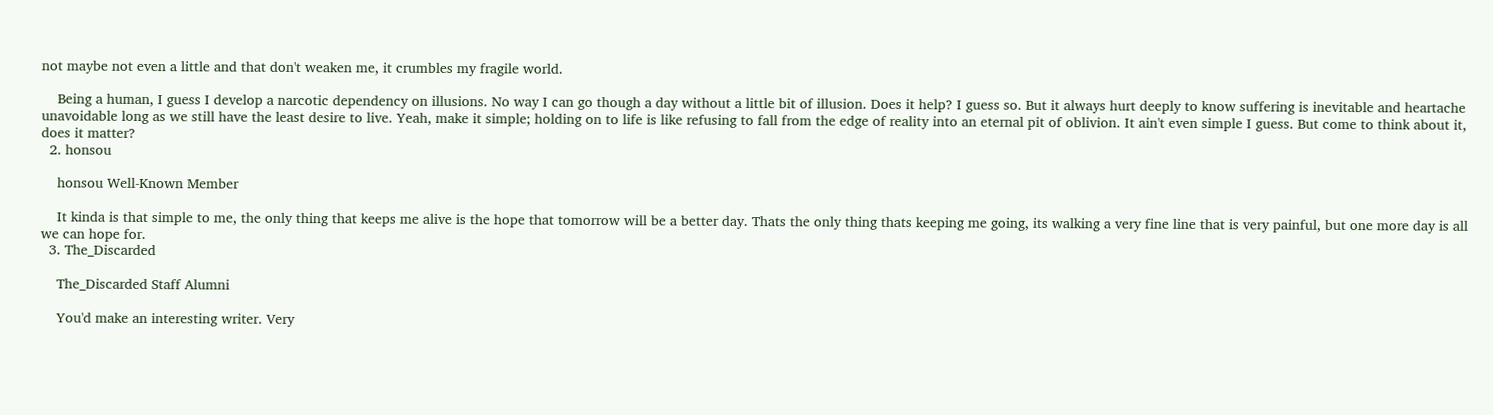not maybe not even a little and that don't weaken me, it crumbles my fragile world.

    Being a human, I guess I develop a narcotic dependency on illusions. No way I can go though a day without a little bit of illusion. Does it help? I guess so. But it always hurt deeply to know suffering is inevitable and heartache unavoidable long as we still have the least desire to live. Yeah, make it simple; holding on to life is like refusing to fall from the edge of reality into an eternal pit of oblivion. It ain't even simple I guess. But come to think about it, does it matter?
  2. honsou

    honsou Well-Known Member

    It kinda is that simple to me, the only thing that keeps me alive is the hope that tomorrow will be a better day. Thats the only thing thats keeping me going, its walking a very fine line that is very painful, but one more day is all we can hope for.
  3. The_Discarded

    The_Discarded Staff Alumni

    You'd make an interesting writer. Very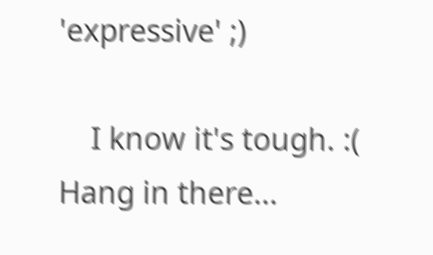'expressive' ;)

    I know it's tough. :( Hang in there...